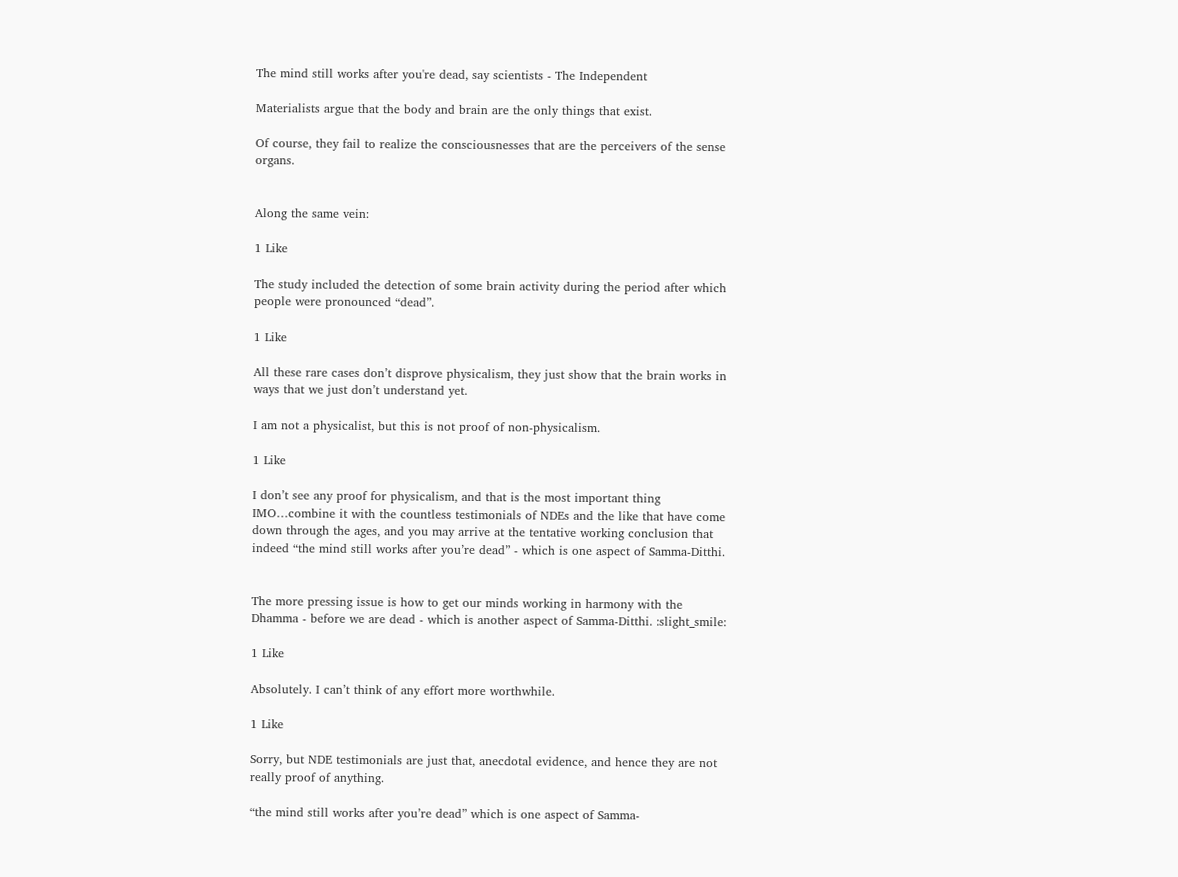The mind still works after you're dead, say scientists - The Independent

Materialists argue that the body and brain are the only things that exist.

Of course, they fail to realize the consciousnesses that are the perceivers of the sense organs.


Along the same vein:

1 Like

The study included the detection of some brain activity during the period after which people were pronounced “dead”.

1 Like

All these rare cases don’t disprove physicalism, they just show that the brain works in ways that we just don’t understand yet.

I am not a physicalist, but this is not proof of non-physicalism.

1 Like

I don’t see any proof for physicalism, and that is the most important thing IMO…combine it with the countless testimonials of NDEs and the like that have come down through the ages, and you may arrive at the tentative working conclusion that indeed “the mind still works after you’re dead” - which is one aspect of Samma-Ditthi.


The more pressing issue is how to get our minds working in harmony with the Dhamma - before we are dead - which is another aspect of Samma-Ditthi. :slight_smile:

1 Like

Absolutely. I can’t think of any effort more worthwhile.

1 Like

Sorry, but NDE testimonials are just that, anecdotal evidence, and hence they are not really proof of anything.

“the mind still works after you’re dead” which is one aspect of Samma-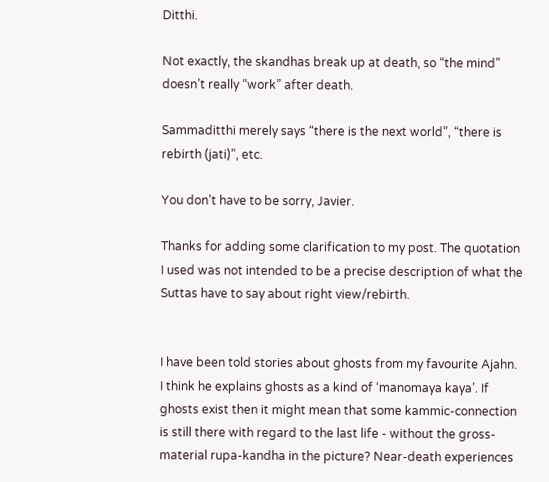Ditthi.

Not exactly, the skandhas break up at death, so “the mind” doesn’t really “work” after death.

Sammaditthi merely says “there is the next world”, “there is rebirth (jati)”, etc.

You don’t have to be sorry, Javier.

Thanks for adding some clarification to my post. The quotation I used was not intended to be a precise description of what the Suttas have to say about right view/rebirth.


I have been told stories about ghosts from my favourite Ajahn. I think he explains ghosts as a kind of ‘manomaya kaya’. If ghosts exist then it might mean that some kammic-connection is still there with regard to the last life - without the gross-material rupa-kandha in the picture? Near-death experiences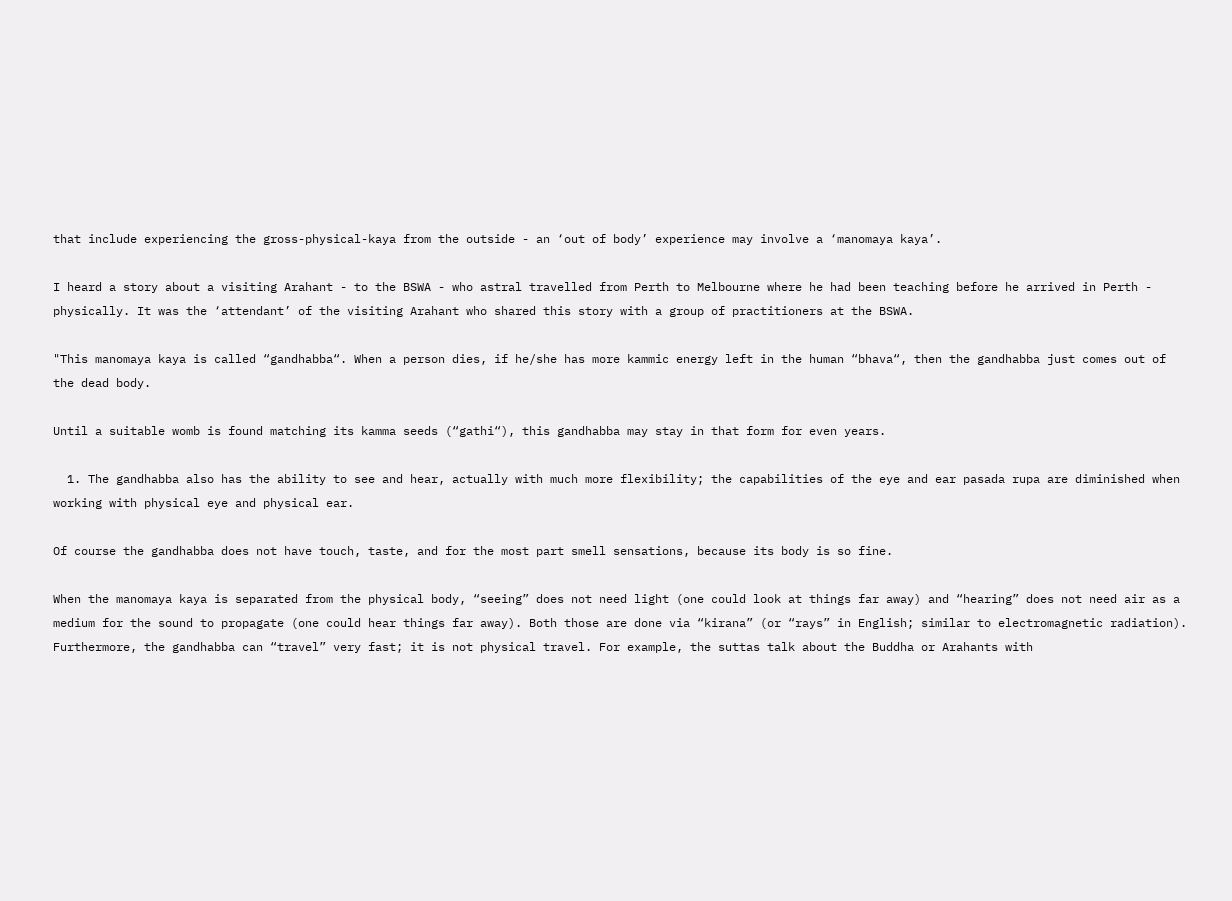that include experiencing the gross-physical-kaya from the outside - an ‘out of body’ experience may involve a ‘manomaya kaya’.

I heard a story about a visiting Arahant - to the BSWA - who astral travelled from Perth to Melbourne where he had been teaching before he arrived in Perth - physically. It was the ‘attendant’ of the visiting Arahant who shared this story with a group of practitioners at the BSWA.

"This manomaya kaya is called “gandhabba“. When a person dies, if he/she has more kammic energy left in the human “bhava“, then the gandhabba just comes out of the dead body.

Until a suitable womb is found matching its kamma seeds (“gathi“), this gandhabba may stay in that form for even years.

  1. The gandhabba also has the ability to see and hear, actually with much more flexibility; the capabilities of the eye and ear pasada rupa are diminished when working with physical eye and physical ear.

Of course the gandhabba does not have touch, taste, and for the most part smell sensations, because its body is so fine.

When the manomaya kaya is separated from the physical body, “seeing” does not need light (one could look at things far away) and “hearing” does not need air as a medium for the sound to propagate (one could hear things far away). Both those are done via “kirana” (or “rays” in English; similar to electromagnetic radiation). Furthermore, the gandhabba can “travel” very fast; it is not physical travel. For example, the suttas talk about the Buddha or Arahants with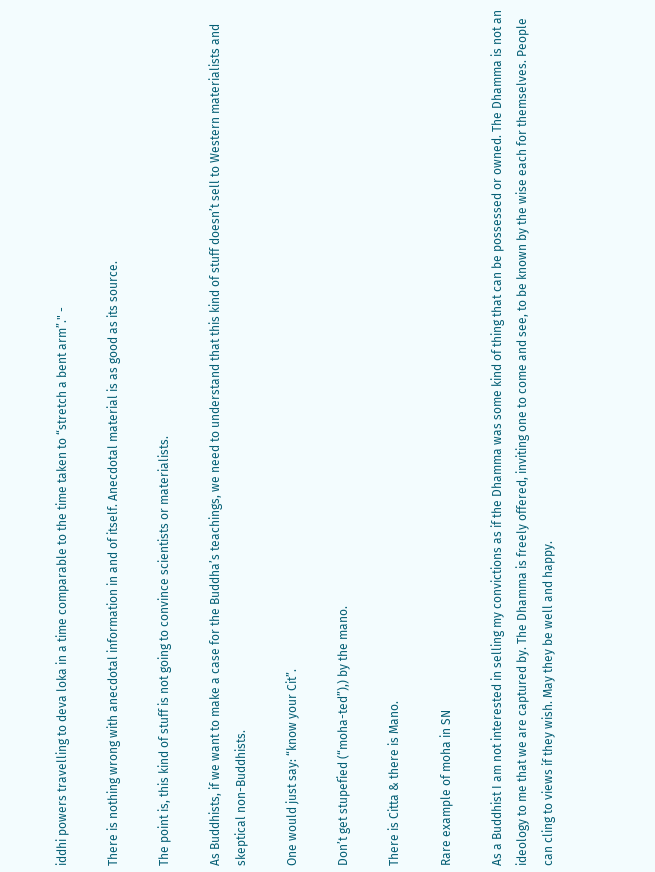iddhi powers travelling to deva loka in a time comparable to the time taken to “stretch a bent arm”." -

There is nothing wrong with anecdotal information in and of itself. Anecdotal material is as good as its source.

The point is, this kind of stuff is not going to convince scientists or materialists.

As Buddhists, if we want to make a case for the Buddha’s teachings, we need to understand that this kind of stuff doesn’t sell to Western materialists and skeptical non-Buddhists.

One would just say: “know your Cit”.

Don’t get stupefied (“moha-ted”),) by the mano.

There is Citta & there is Mano.

Rare example of moha in SN

As a Buddhist I am not interested in selling my convictions as if the Dhamma was some kind of thing that can be possessed or owned. The Dhamma is not an ideology to me that we are captured by. The Dhamma is freely offered, inviting one to come and see, to be known by the wise each for themselves. People can cling to views if they wish. May they be well and happy.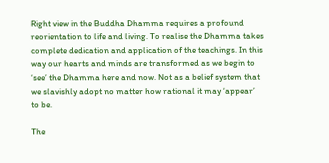Right view in the Buddha Dhamma requires a profound reorientation to life and living. To realise the Dhamma takes complete dedication and application of the teachings. In this way our hearts and minds are transformed as we begin to ‘see’ the Dhamma here and now. Not as a belief system that we slavishly adopt no matter how rational it may ‘appear’ to be.

The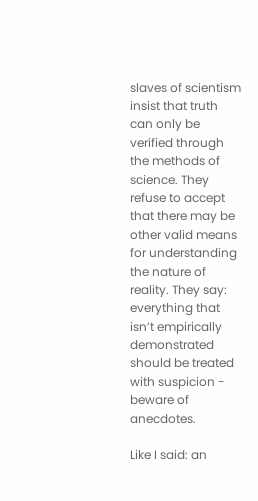slaves of scientism insist that truth can only be verified through the methods of science. They refuse to accept that there may be other valid means for understanding the nature of reality. They say: everything that isn’t empirically demonstrated should be treated with suspicion - beware of anecdotes.

Like I said: an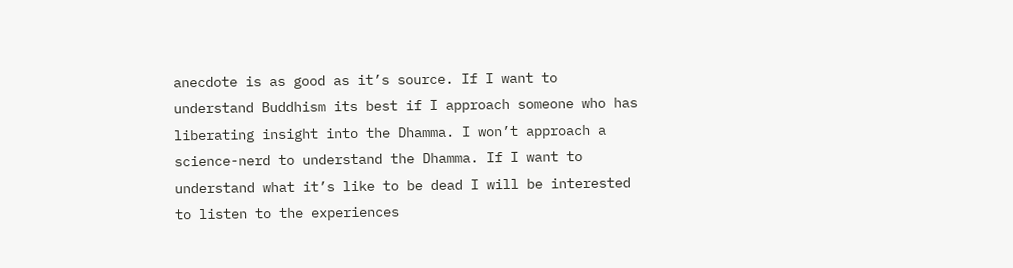anecdote is as good as it’s source. If I want to understand Buddhism its best if I approach someone who has liberating insight into the Dhamma. I won’t approach a science-nerd to understand the Dhamma. If I want to understand what it’s like to be dead I will be interested to listen to the experiences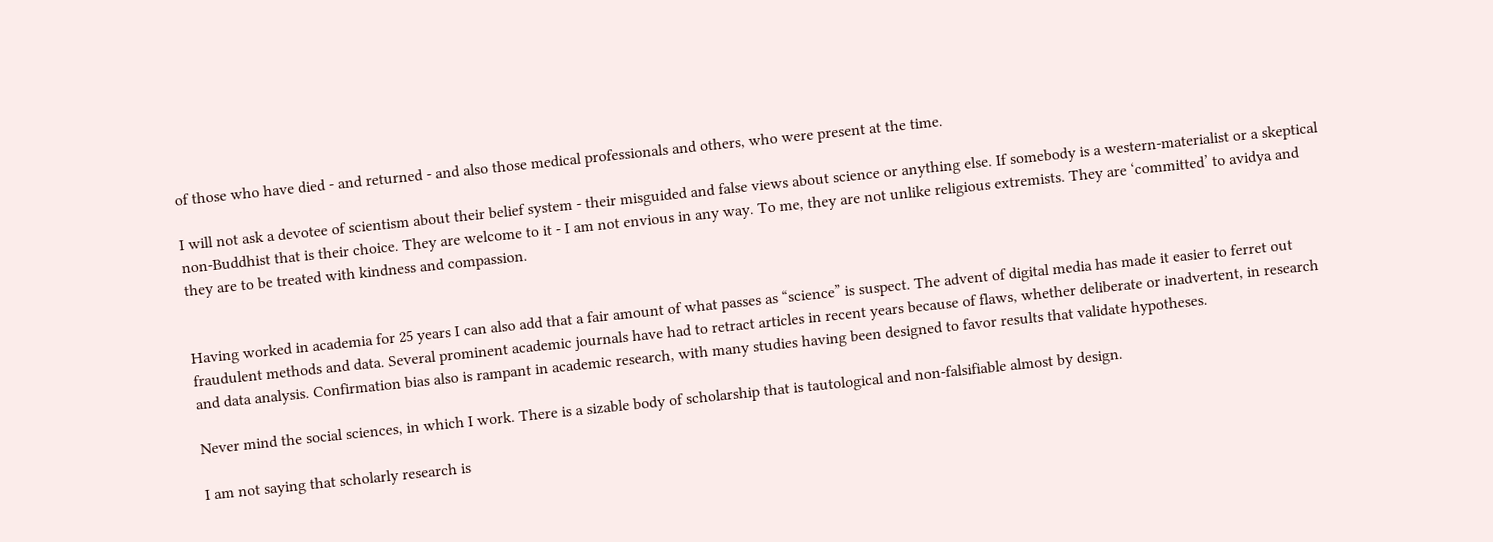of those who have died - and returned - and also those medical professionals and others, who were present at the time.

I will not ask a devotee of scientism about their belief system - their misguided and false views about science or anything else. If somebody is a western-materialist or a skeptical non-Buddhist that is their choice. They are welcome to it - I am not envious in any way. To me, they are not unlike religious extremists. They are ‘committed’ to avidya and they are to be treated with kindness and compassion.


Having worked in academia for 25 years I can also add that a fair amount of what passes as “science” is suspect. The advent of digital media has made it easier to ferret out fraudulent methods and data. Several prominent academic journals have had to retract articles in recent years because of flaws, whether deliberate or inadvertent, in research and data analysis. Confirmation bias also is rampant in academic research, with many studies having been designed to favor results that validate hypotheses.

Never mind the social sciences, in which I work. There is a sizable body of scholarship that is tautological and non-falsifiable almost by design.

I am not saying that scholarly research is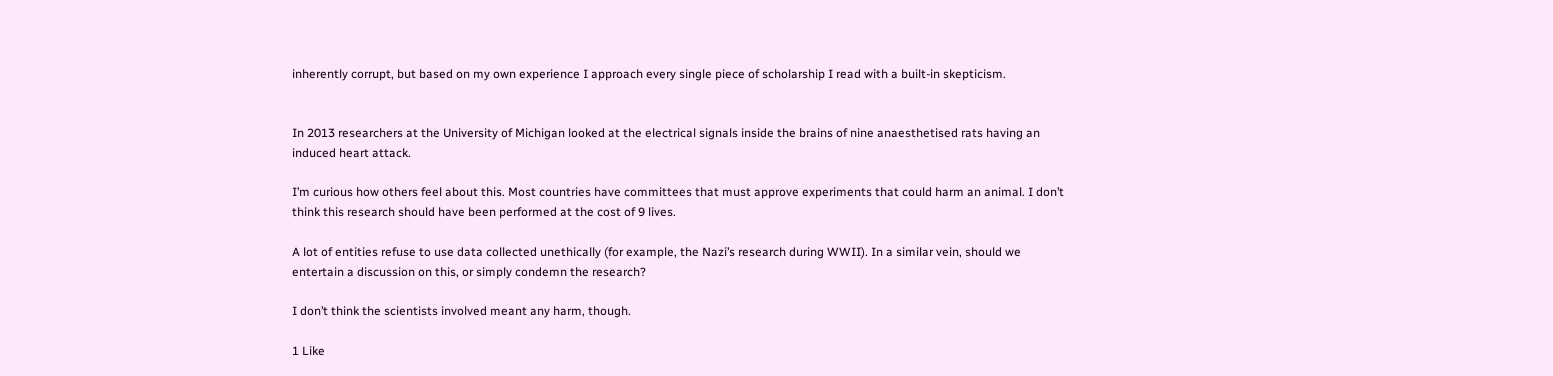inherently corrupt, but based on my own experience I approach every single piece of scholarship I read with a built-in skepticism.


In 2013 researchers at the University of Michigan looked at the electrical signals inside the brains of nine anaesthetised rats having an induced heart attack.

I’m curious how others feel about this. Most countries have committees that must approve experiments that could harm an animal. I don’t think this research should have been performed at the cost of 9 lives.

A lot of entities refuse to use data collected unethically (for example, the Nazi’s research during WWII). In a similar vein, should we entertain a discussion on this, or simply condemn the research?

I don’t think the scientists involved meant any harm, though.

1 Like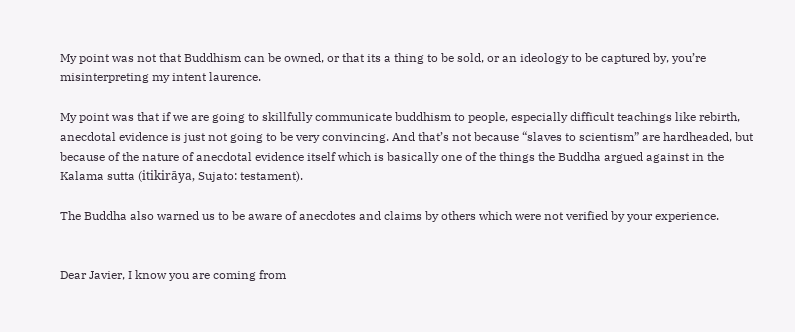My point was not that Buddhism can be owned, or that its a thing to be sold, or an ideology to be captured by, you’re misinterpreting my intent laurence.

My point was that if we are going to skillfully communicate buddhism to people, especially difficult teachings like rebirth, anecdotal evidence is just not going to be very convincing. And that’s not because “slaves to scientism” are hardheaded, but because of the nature of anecdotal evidence itself which is basically one of the things the Buddha argued against in the Kalama sutta (itikirāya, Sujato: testament).

The Buddha also warned us to be aware of anecdotes and claims by others which were not verified by your experience.


Dear Javier, I know you are coming from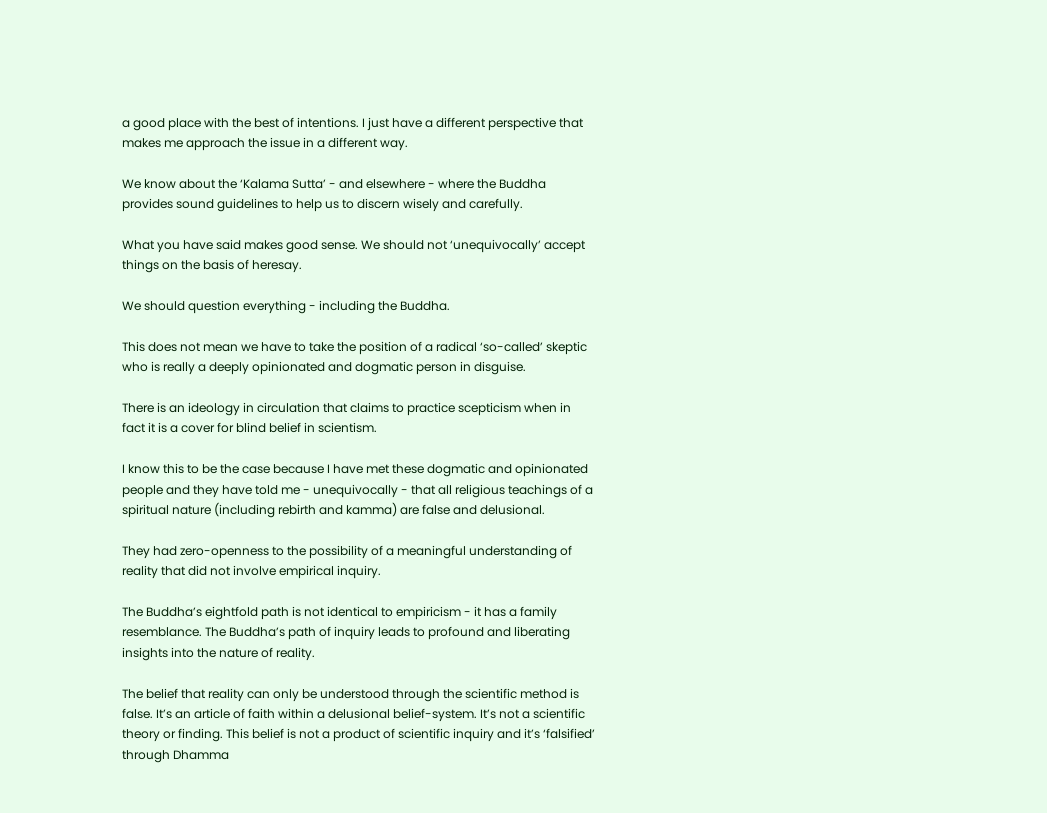a good place with the best of intentions. I just have a different perspective that makes me approach the issue in a different way.

We know about the ‘Kalama Sutta’ - and elsewhere - where the Buddha provides sound guidelines to help us to discern wisely and carefully.

What you have said makes good sense. We should not ‘unequivocally’ accept things on the basis of heresay.

We should question everything - including the Buddha.

This does not mean we have to take the position of a radical ‘so-called’ skeptic who is really a deeply opinionated and dogmatic person in disguise.

There is an ideology in circulation that claims to practice scepticism when in fact it is a cover for blind belief in scientism.

I know this to be the case because I have met these dogmatic and opinionated people and they have told me - unequivocally - that all religious teachings of a spiritual nature (including rebirth and kamma) are false and delusional.

They had zero-openness to the possibility of a meaningful understanding of reality that did not involve empirical inquiry.

The Buddha’s eightfold path is not identical to empiricism - it has a family resemblance. The Buddha’s path of inquiry leads to profound and liberating insights into the nature of reality.

The belief that reality can only be understood through the scientific method is false. It’s an article of faith within a delusional belief-system. It’s not a scientific theory or finding. This belief is not a product of scientific inquiry and it’s ‘falsified’ through Dhamma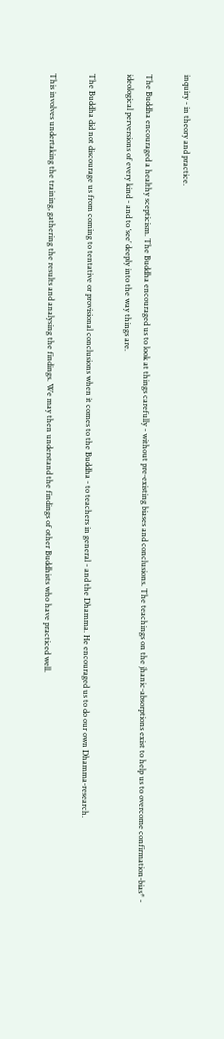inquiry - in theory and practice.

The Buddha encouraged a healthy scepticism. The Buddha encouraged us to look at things carefully - without pre-existing biases and conclusions. The teachings on the jhanic-absorptions exist to help us to overcome confirmation-bias* - ideological perversions of every kind - and to ‘see’ deeply into the way things are.

The Buddha did not discourage us from coming to tentative or provisional conclusions when it comes to the Buddha - to teachers in general - and the Dhamma. He encouraged us to do our own Dhamma-research.

This involves undertaking the training, gathering the results and analysing the findings. We may then understand the findings of other Buddhists who have practiced well.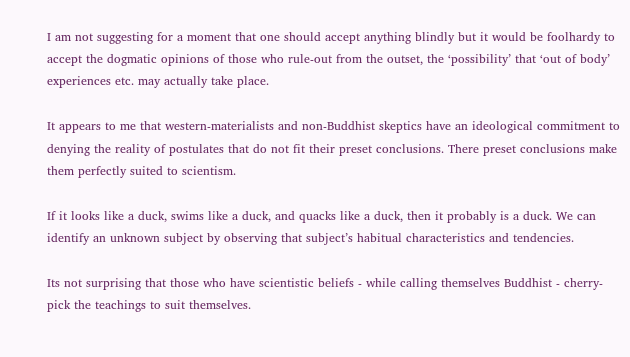I am not suggesting for a moment that one should accept anything blindly but it would be foolhardy to accept the dogmatic opinions of those who rule-out from the outset, the ‘possibility’ that ‘out of body’ experiences etc. may actually take place.

It appears to me that western-materialists and non-Buddhist skeptics have an ideological commitment to denying the reality of postulates that do not fit their preset conclusions. There preset conclusions make them perfectly suited to scientism.

If it looks like a duck, swims like a duck, and quacks like a duck, then it probably is a duck. We can identify an unknown subject by observing that subject’s habitual characteristics and tendencies.

Its not surprising that those who have scientistic beliefs - while calling themselves Buddhist - cherry-pick the teachings to suit themselves.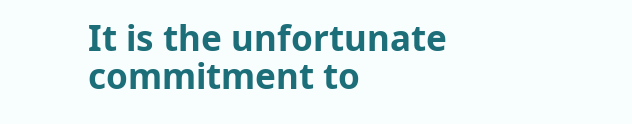It is the unfortunate commitment to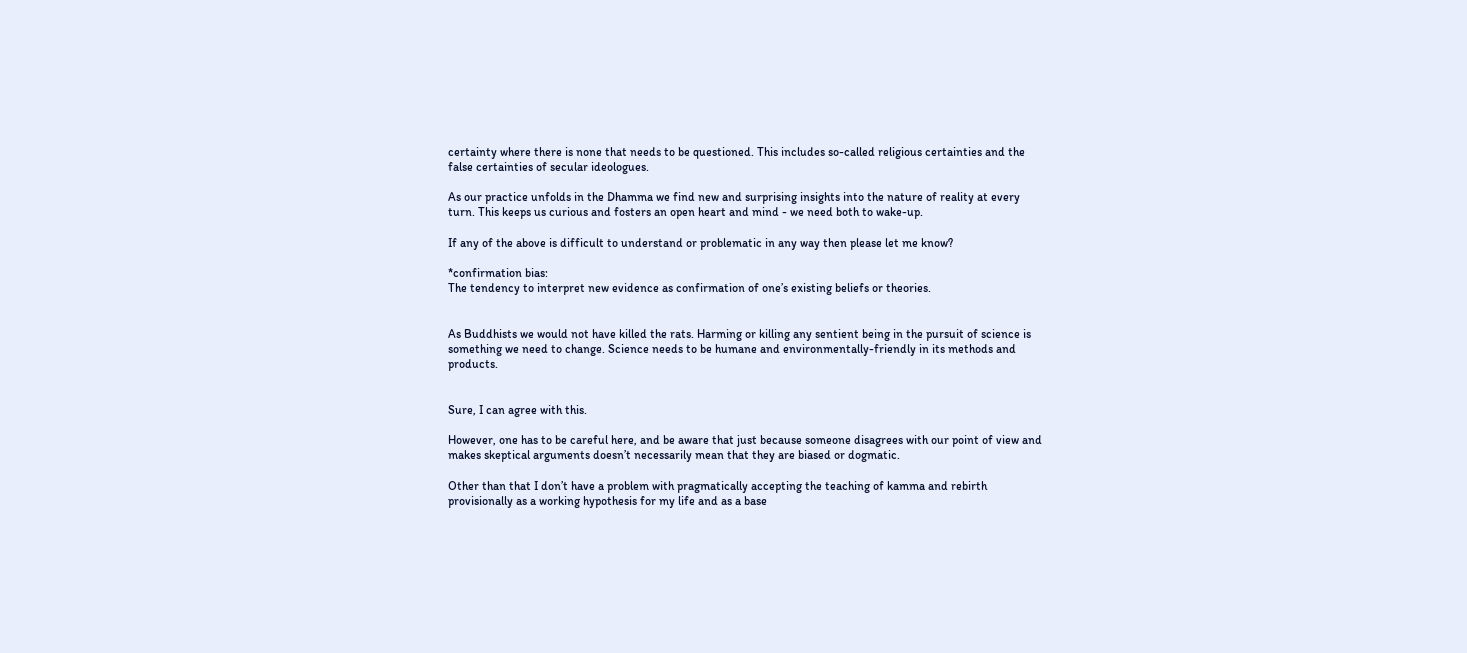certainty where there is none that needs to be questioned. This includes so-called religious certainties and the false certainties of secular ideologues.

As our practice unfolds in the Dhamma we find new and surprising insights into the nature of reality at every turn. This keeps us curious and fosters an open heart and mind - we need both to wake-up.

If any of the above is difficult to understand or problematic in any way then please let me know?

*confirmation bias:
The tendency to interpret new evidence as confirmation of one’s existing beliefs or theories.


As Buddhists we would not have killed the rats. Harming or killing any sentient being in the pursuit of science is something we need to change. Science needs to be humane and environmentally-friendly in its methods and products.


Sure, I can agree with this.

However, one has to be careful here, and be aware that just because someone disagrees with our point of view and makes skeptical arguments doesn’t necessarily mean that they are biased or dogmatic.

Other than that I don’t have a problem with pragmatically accepting the teaching of kamma and rebirth provisionally as a working hypothesis for my life and as a base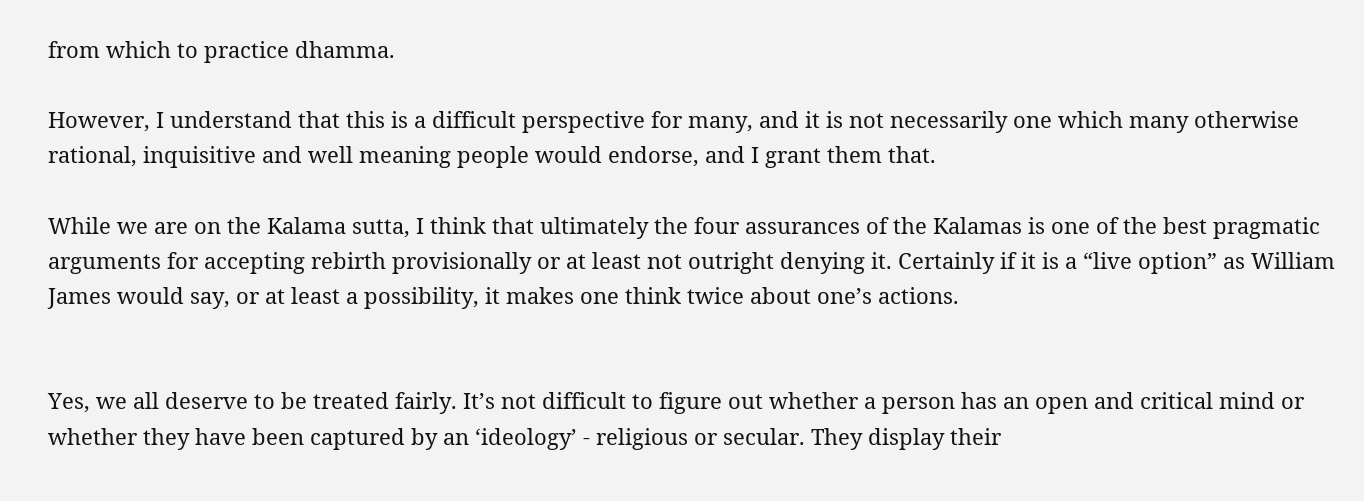from which to practice dhamma.

However, I understand that this is a difficult perspective for many, and it is not necessarily one which many otherwise rational, inquisitive and well meaning people would endorse, and I grant them that.

While we are on the Kalama sutta, I think that ultimately the four assurances of the Kalamas is one of the best pragmatic arguments for accepting rebirth provisionally or at least not outright denying it. Certainly if it is a “live option” as William James would say, or at least a possibility, it makes one think twice about one’s actions.


Yes, we all deserve to be treated fairly. It’s not difficult to figure out whether a person has an open and critical mind or whether they have been captured by an ‘ideology’ - religious or secular. They display their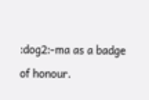:dog2:-ma as a badge of honour.